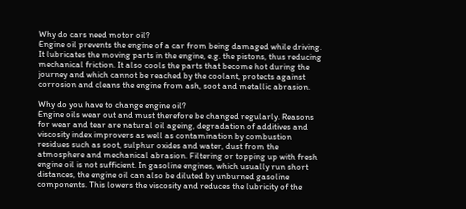Why do cars need motor oil?
Engine oil prevents the engine of a car from being damaged while driving. It lubricates the moving parts in the engine, e.g. the pistons, thus reducing mechanical friction. It also cools the parts that become hot during the journey and which cannot be reached by the coolant, protects against corrosion and cleans the engine from ash, soot and metallic abrasion.

Why do you have to change engine oil?
Engine oils wear out and must therefore be changed regularly. Reasons for wear and tear are natural oil ageing, degradation of additives and viscosity index improvers as well as contamination by combustion residues such as soot, sulphur oxides and water, dust from the atmosphere and mechanical abrasion. Filtering or topping up with fresh engine oil is not sufficient. In gasoline engines, which usually run short distances, the engine oil can also be diluted by unburned gasoline components. This lowers the viscosity and reduces the lubricity of the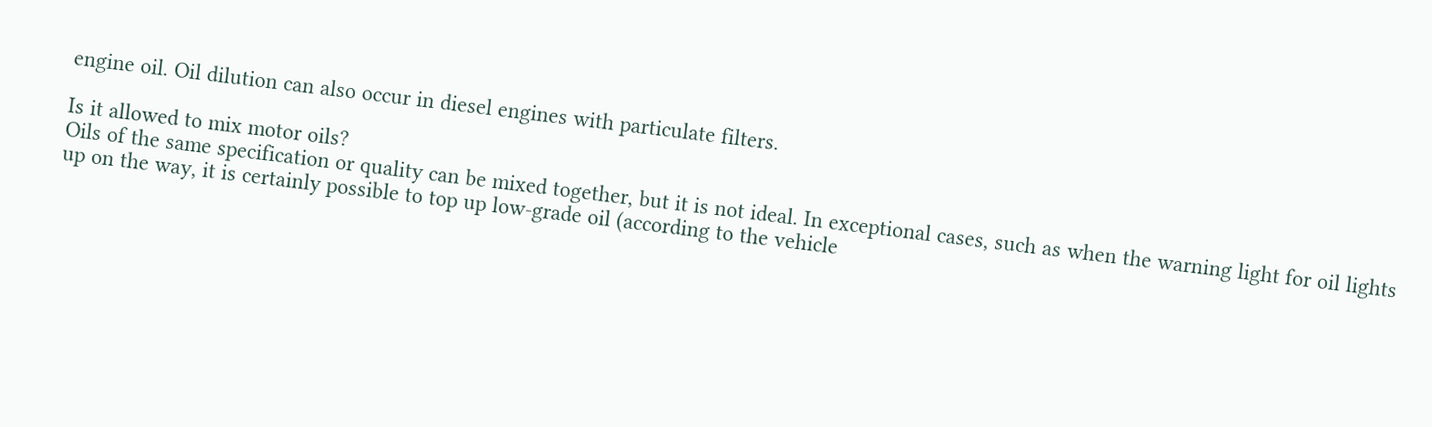engine oil. Oil dilution can also occur in diesel engines with particulate filters.

Is it allowed to mix motor oils?
Oils of the same specification or quality can be mixed together, but it is not ideal. In exceptional cases, such as when the warning light for oil lights up on the way, it is certainly possible to top up low-grade oil (according to the vehicle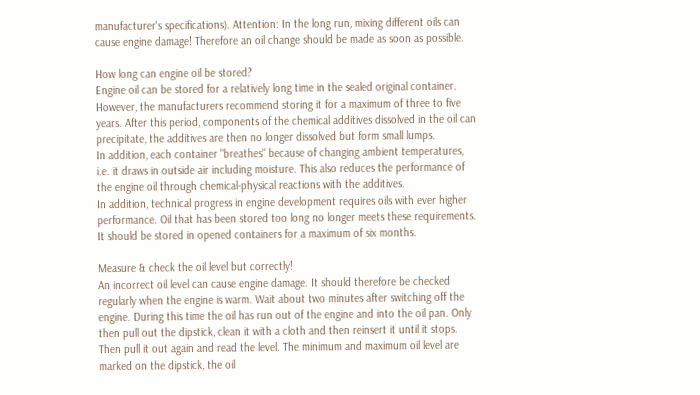manufacturer's specifications). Attention: In the long run, mixing different oils can cause engine damage! Therefore an oil change should be made as soon as possible.

How long can engine oil be stored?
Engine oil can be stored for a relatively long time in the sealed original container. However, the manufacturers recommend storing it for a maximum of three to five years. After this period, components of the chemical additives dissolved in the oil can precipitate, the additives are then no longer dissolved but form small lumps.
In addition, each container "breathes" because of changing ambient temperatures, i.e. it draws in outside air including moisture. This also reduces the performance of the engine oil through chemical-physical reactions with the additives.
In addition, technical progress in engine development requires oils with ever higher performance. Oil that has been stored too long no longer meets these requirements. It should be stored in opened containers for a maximum of six months.

Measure & check the oil level but correctly!
An incorrect oil level can cause engine damage. It should therefore be checked regularly when the engine is warm. Wait about two minutes after switching off the engine. During this time the oil has run out of the engine and into the oil pan. Only then pull out the dipstick, clean it with a cloth and then reinsert it until it stops.
Then pull it out again and read the level. The minimum and maximum oil level are marked on the dipstick, the oil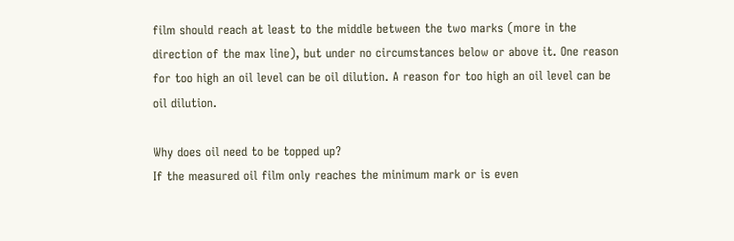film should reach at least to the middle between the two marks (more in the direction of the max line), but under no circumstances below or above it. One reason for too high an oil level can be oil dilution. A reason for too high an oil level can be oil dilution.

Why does oil need to be topped up?
If the measured oil film only reaches the minimum mark or is even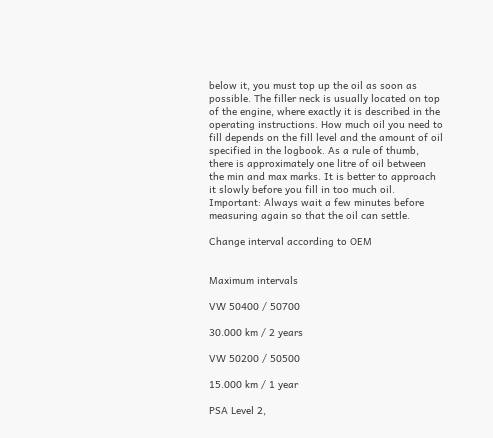below it, you must top up the oil as soon as possible. The filler neck is usually located on top of the engine, where exactly it is described in the operating instructions. How much oil you need to fill depends on the fill level and the amount of oil specified in the logbook. As a rule of thumb, there is approximately one litre of oil between the min and max marks. It is better to approach it slowly before you fill in too much oil. Important: Always wait a few minutes before measuring again so that the oil can settle.

Change interval according to OEM


Maximum intervals

VW 50400 / 50700

30.000 km / 2 years

VW 50200 / 50500

15.000 km / 1 year

PSA Level 2,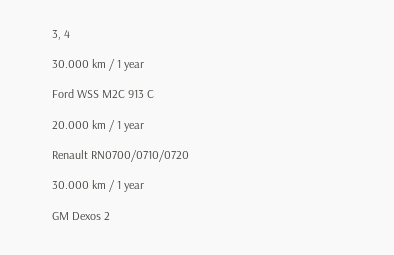3, 4

30.000 km / 1 year

Ford WSS M2C 913 C

20.000 km / 1 year

Renault RN0700/0710/0720

30.000 km / 1 year

GM Dexos 2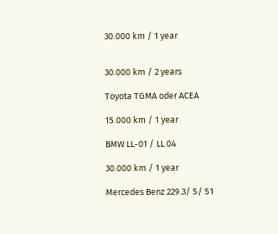30.000 km / 1 year


30.000 km / 2 years

Toyota TGMA oder ACEA

15.000 km / 1 year

BMW LL-01 / LL 04

30.000 km / 1 year

Mercedes Benz 229.3/ 5/ 51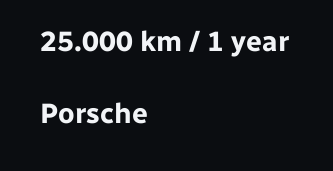25.000 km / 1 year

Porsche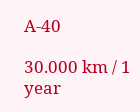A-40

30.000 km / 1 year